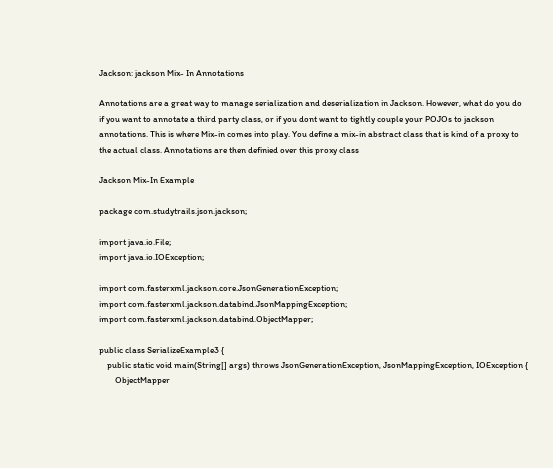Jackson: jackson Mix- In Annotations

Annotations are a great way to manage serialization and deserialization in Jackson. However, what do you do if you want to annotate a third party class, or if you dont want to tightly couple your POJOs to jackson annotations. This is where Mix-in comes into play. You define a mix-in abstract class that is kind of a proxy to the actual class. Annotations are then definied over this proxy class

Jackson Mix-In Example

package com.studytrails.json.jackson;

import java.io.File;
import java.io.IOException;

import com.fasterxml.jackson.core.JsonGenerationException;
import com.fasterxml.jackson.databind.JsonMappingException;
import com.fasterxml.jackson.databind.ObjectMapper;

public class SerializeExample3 {
    public static void main(String[] args) throws JsonGenerationException, JsonMappingException, IOException {
        ObjectMapper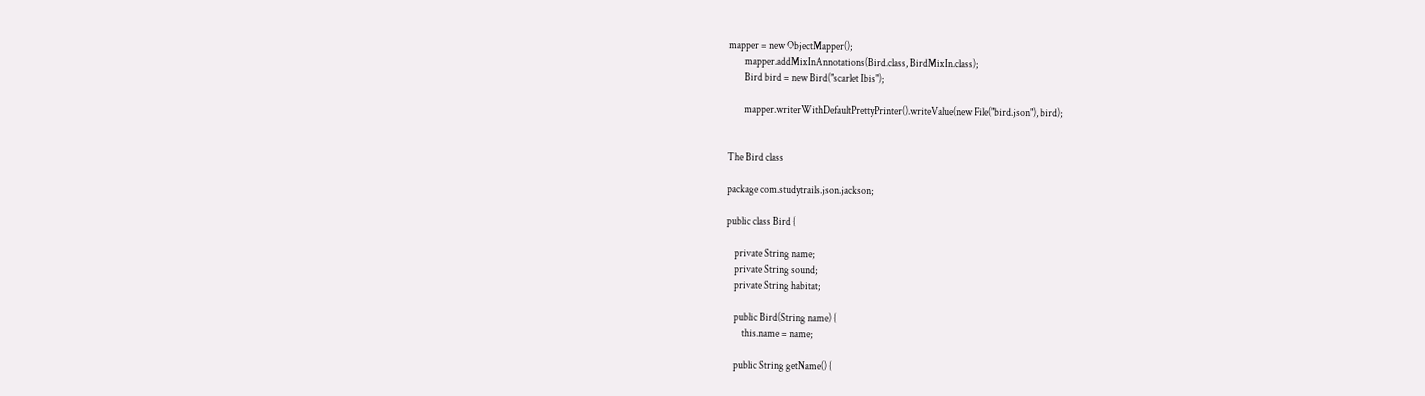mapper = new ObjectMapper();
        mapper.addMixInAnnotations(Bird.class, BirdMixIn.class);
        Bird bird = new Bird("scarlet Ibis");

        mapper.writerWithDefaultPrettyPrinter().writeValue(new File("bird.json"), bird);


The Bird class

package com.studytrails.json.jackson;

public class Bird {

    private String name;
    private String sound;
    private String habitat;

    public Bird(String name) {
        this.name = name;

    public String getName() {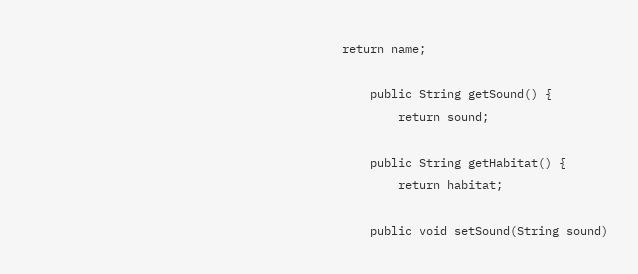return name;

    public String getSound() {
        return sound;

    public String getHabitat() {
        return habitat;

    public void setSound(String sound)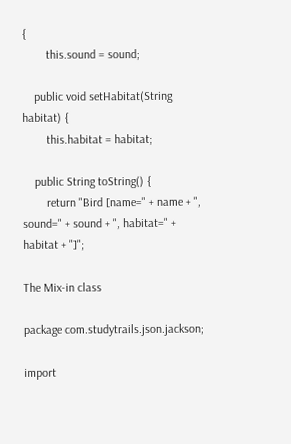{
        this.sound = sound;

    public void setHabitat(String habitat) {
        this.habitat = habitat;

    public String toString() {
        return "Bird [name=" + name + ", sound=" + sound + ", habitat=" + habitat + "]";

The Mix-in class

package com.studytrails.json.jackson;

import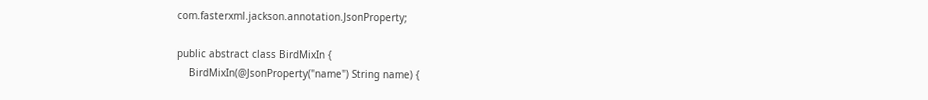com.fasterxml.jackson.annotation.JsonProperty;

public abstract class BirdMixIn {
    BirdMixIn(@JsonProperty("name") String name) {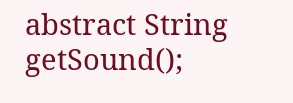abstract String getSound();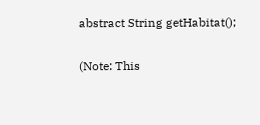abstract String getHabitat();

(Note: This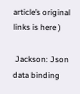article’s original links is here )

 Jackson: Json data binding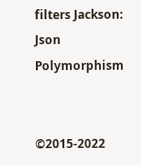filters Jackson: Json Polymorphism


©2015-2022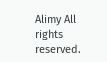Alimy All rights reserved.